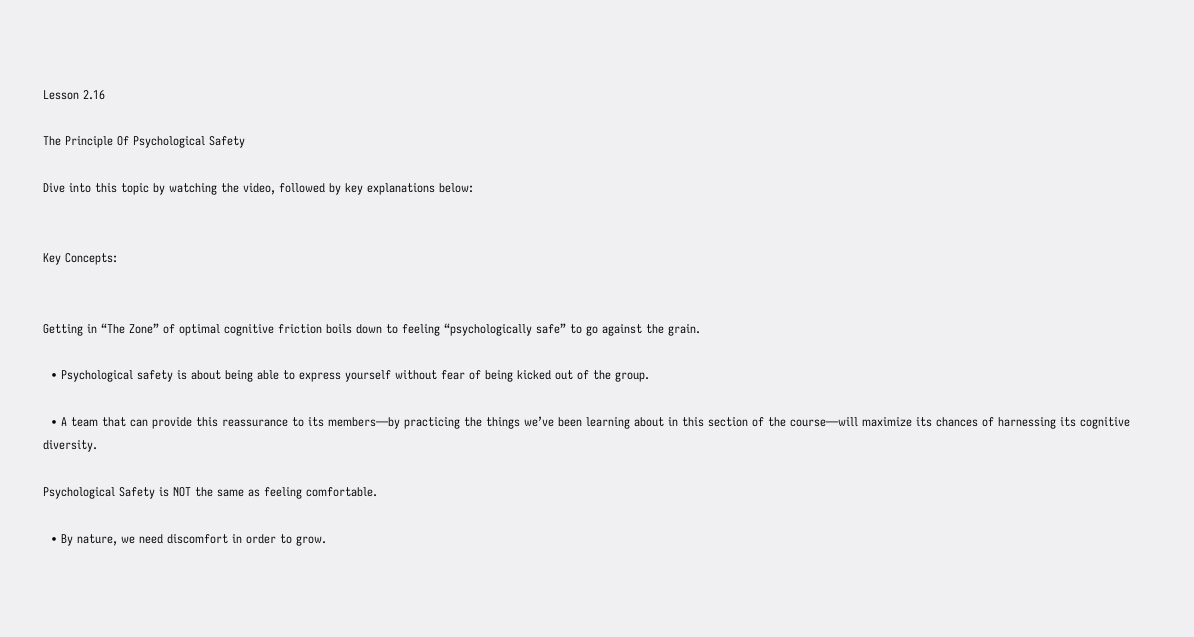Lesson 2.16

The Principle Of Psychological Safety

Dive into this topic by watching the video, followed by key explanations below:


Key Concepts:


Getting in “The Zone” of optimal cognitive friction boils down to feeling “psychologically safe” to go against the grain.

  • Psychological safety is about being able to express yourself without fear of being kicked out of the group.

  • A team that can provide this reassurance to its members—by practicing the things we’ve been learning about in this section of the course—will maximize its chances of harnessing its cognitive diversity.

Psychological Safety is NOT the same as feeling comfortable.

  • By nature, we need discomfort in order to grow.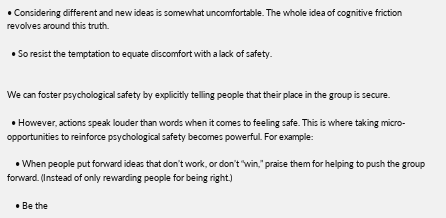• Considering different and new ideas is somewhat uncomfortable. The whole idea of cognitive friction revolves around this truth.

  • So resist the temptation to equate discomfort with a lack of safety.


We can foster psychological safety by explicitly telling people that their place in the group is secure.

  • However, actions speak louder than words when it comes to feeling safe. This is where taking micro-opportunities to reinforce psychological safety becomes powerful. For example:

    • When people put forward ideas that don’t work, or don’t “win,” praise them for helping to push the group forward. (Instead of only rewarding people for being right.)

    • Be the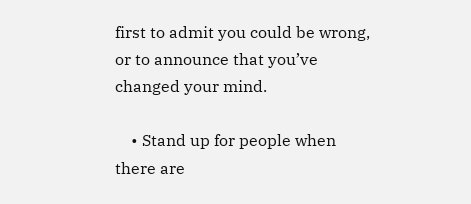first to admit you could be wrong, or to announce that you’ve changed your mind.

    • Stand up for people when there are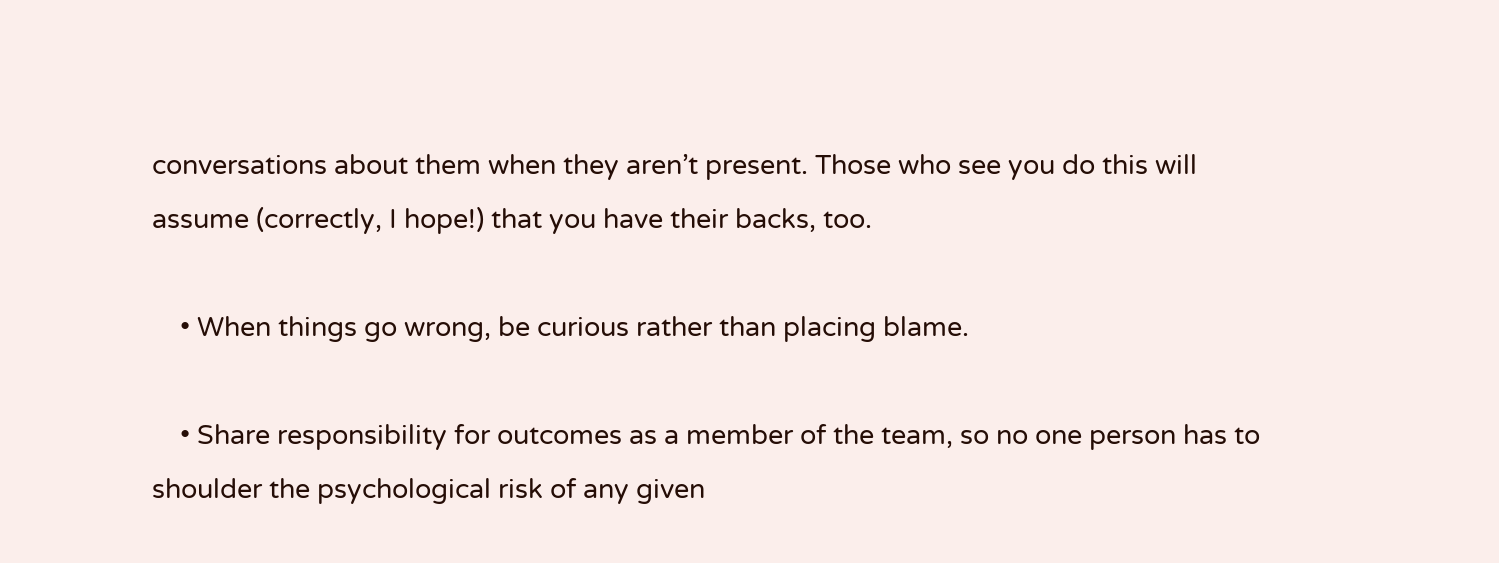conversations about them when they aren’t present. Those who see you do this will assume (correctly, I hope!) that you have their backs, too.

    • When things go wrong, be curious rather than placing blame.

    • Share responsibility for outcomes as a member of the team, so no one person has to shoulder the psychological risk of any given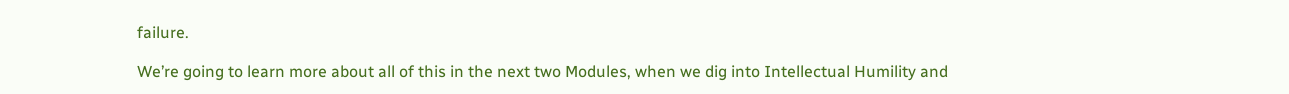failure.

We’re going to learn more about all of this in the next two Modules, when we dig into Intellectual Humility and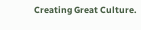Creating Great Culture.